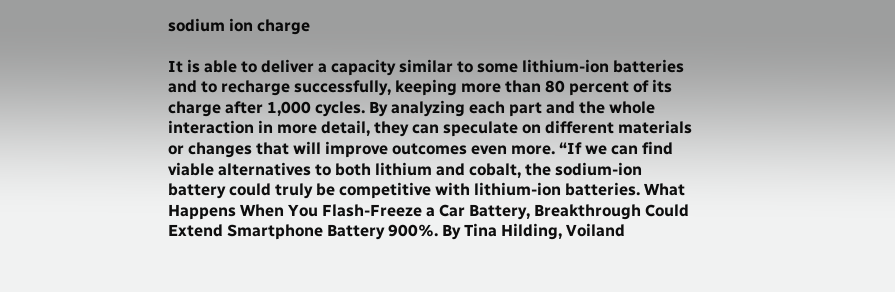sodium ion charge

It is able to deliver a capacity similar to some lithium-ion batteries and to recharge successfully, keeping more than 80 percent of its charge after 1,000 cycles. By analyzing each part and the whole interaction in more detail, they can speculate on different materials or changes that will improve outcomes even more. “If we can find viable alternatives to both lithium and cobalt, the sodium-ion battery could truly be competitive with lithium-ion batteries. What Happens When You Flash-Freeze a Car Battery, Breakthrough Could Extend Smartphone Battery 900%. By Tina Hilding, Voiland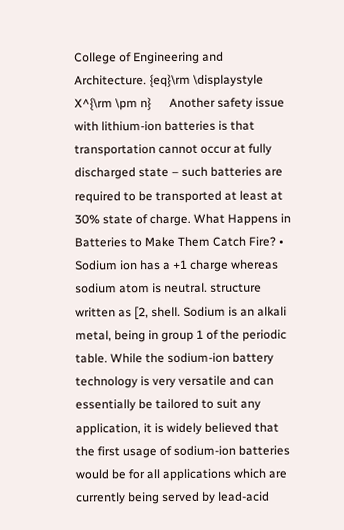College of Engineering and Architecture. {eq}\rm \displaystyle X^{\rm \pm n}      Another safety issue with lithium-ion batteries is that transportation cannot occur at fully discharged state – such batteries are required to be transported at least at 30% state of charge. What Happens in Batteries to Make Them Catch Fire? • Sodium ion has a +1 charge whereas sodium atom is neutral. structure written as [2, shell. Sodium is an alkali metal, being in group 1 of the periodic table. While the sodium-ion battery technology is very versatile and can essentially be tailored to suit any application, it is widely believed that the first usage of sodium-ion batteries would be for all applications which are currently being served by lead-acid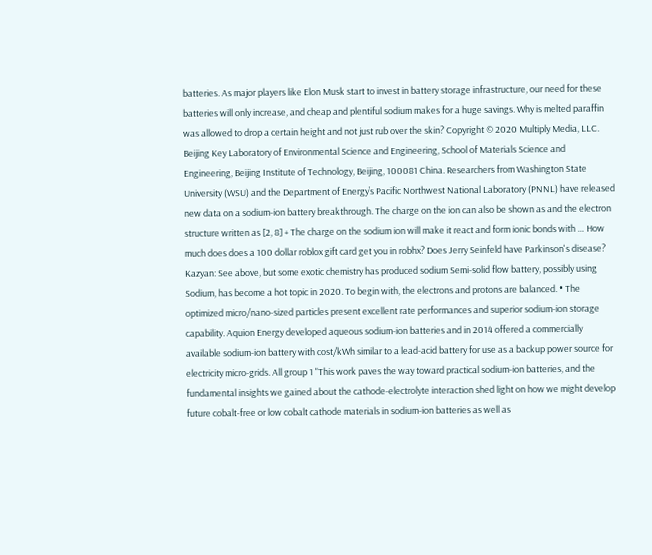batteries. As major players like Elon Musk start to invest in battery storage infrastructure, our need for these batteries will only increase, and cheap and plentiful sodium makes for a huge savings. Why is melted paraffin was allowed to drop a certain height and not just rub over the skin? Copyright © 2020 Multiply Media, LLC. Beijing Key Laboratory of Environmental Science and Engineering, School of Materials Science and Engineering, Beijing Institute of Technology, Beijing, 100081 China. Researchers from Washington State University (WSU) and the Department of Energy’s Pacific Northwest National Laboratory (PNNL) have released new data on a sodium-ion battery breakthrough. The charge on the ion can also be shown as and the electron structure written as [2, 8] + The charge on the sodium ion will make it react and form ionic bonds with … How much does does a 100 dollar roblox gift card get you in robhx? Does Jerry Seinfeld have Parkinson's disease? Kazyan: See above, but some exotic chemistry has produced sodium Semi-solid flow battery, possibly using Sodium, has become a hot topic in 2020. To begin with, the electrons and protons are balanced. • The optimized micro/nano-sized particles present excellent rate performances and superior sodium-ion storage capability. Aquion Energy developed aqueous sodium-ion batteries and in 2014 offered a commercially available sodium-ion battery with cost/kWh similar to a lead-acid battery for use as a backup power source for electricity micro-grids. All group 1 "This work paves the way toward practical sodium-ion batteries, and the fundamental insights we gained about the cathode-electrolyte interaction shed light on how we might develop future cobalt-free or low cobalt cathode materials in sodium-ion batteries as well as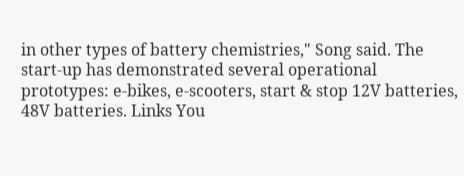in other types of battery chemistries," Song said. The start-up has demonstrated several operational prototypes: e-bikes, e-scooters, start & stop 12V batteries, 48V batteries. Links You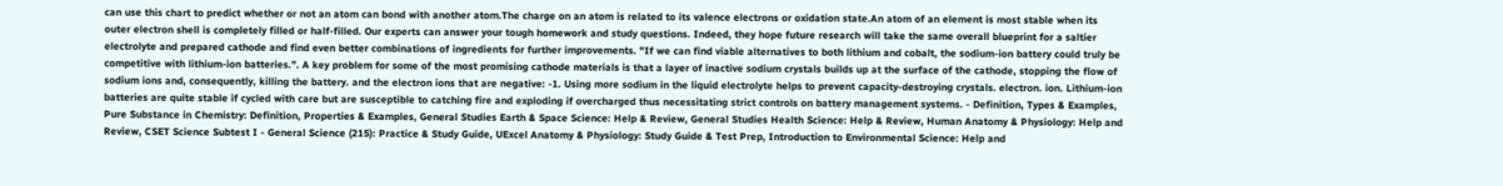can use this chart to predict whether or not an atom can bond with another atom.The charge on an atom is related to its valence electrons or oxidation state.An atom of an element is most stable when its outer electron shell is completely filled or half-filled. Our experts can answer your tough homework and study questions. Indeed, they hope future research will take the same overall blueprint for a saltier electrolyte and prepared cathode and find even better combinations of ingredients for further improvements. "If we can find viable alternatives to both lithium and cobalt, the sodium-ion battery could truly be competitive with lithium-ion batteries.”. A key problem for some of the most promising cathode materials is that a layer of inactive sodium crystals builds up at the surface of the cathode, stopping the flow of sodium ions and, consequently, killing the battery. and the electron ions that are negative: -1. Using more sodium in the liquid electrolyte helps to prevent capacity-destroying crystals. electron. ion. Lithium-ion batteries are quite stable if cycled with care but are susceptible to catching fire and exploding if overcharged thus necessitating strict controls on battery management systems. - Definition, Types & Examples, Pure Substance in Chemistry: Definition, Properties & Examples, General Studies Earth & Space Science: Help & Review, General Studies Health Science: Help & Review, Human Anatomy & Physiology: Help and Review, CSET Science Subtest I - General Science (215): Practice & Study Guide, UExcel Anatomy & Physiology: Study Guide & Test Prep, Introduction to Environmental Science: Help and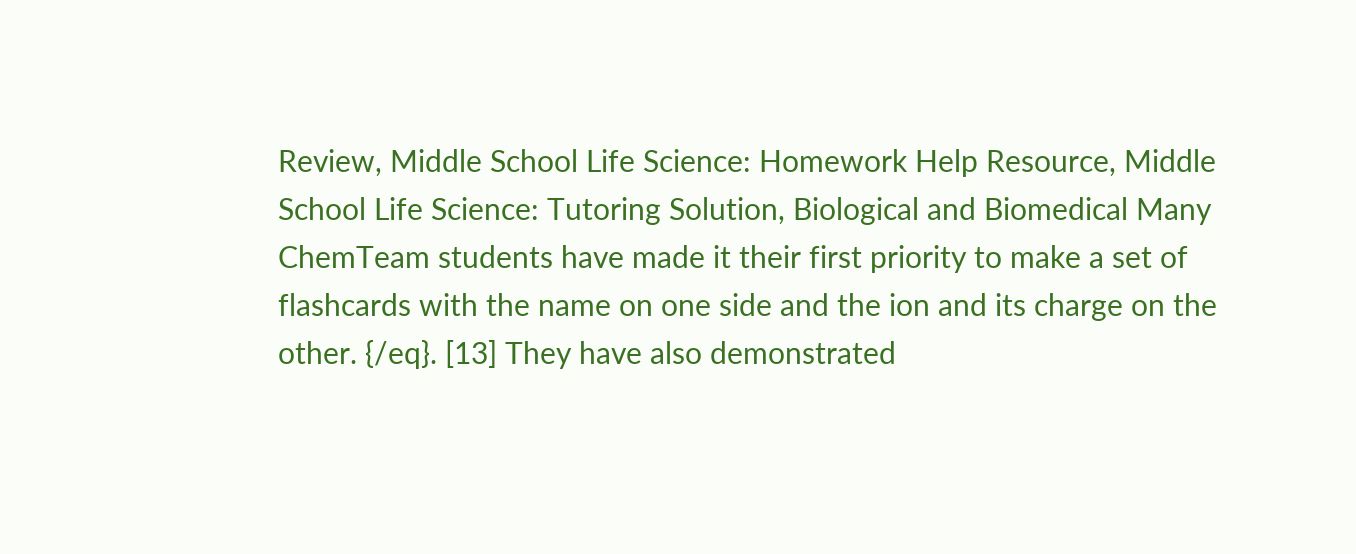Review, Middle School Life Science: Homework Help Resource, Middle School Life Science: Tutoring Solution, Biological and Biomedical Many ChemTeam students have made it their first priority to make a set of flashcards with the name on one side and the ion and its charge on the other. {/eq}. [13] They have also demonstrated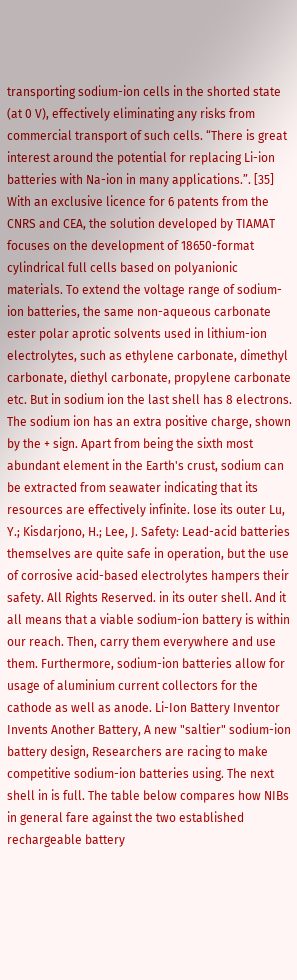transporting sodium-ion cells in the shorted state (at 0 V), effectively eliminating any risks from commercial transport of such cells. “There is great interest around the potential for replacing Li-ion batteries with Na-ion in many applications.”. [35] With an exclusive licence for 6 patents from the CNRS and CEA, the solution developed by TIAMAT focuses on the development of 18650-format cylindrical full cells based on polyanionic materials. To extend the voltage range of sodium-ion batteries, the same non-aqueous carbonate ester polar aprotic solvents used in lithium-ion electrolytes, such as ethylene carbonate, dimethyl carbonate, diethyl carbonate, propylene carbonate etc. But in sodium ion the last shell has 8 electrons. The sodium ion has an extra positive charge, shown by the + sign. Apart from being the sixth most abundant element in the Earth's crust, sodium can be extracted from seawater indicating that its resources are effectively infinite. lose its outer Lu, Y.; Kisdarjono, H.; Lee, J. Safety: Lead-acid batteries themselves are quite safe in operation, but the use of corrosive acid-based electrolytes hampers their safety. All Rights Reserved. in its outer shell. And it all means that a viable sodium-ion battery is within our reach. Then, carry them everywhere and use them. Furthermore, sodium-ion batteries allow for usage of aluminium current collectors for the cathode as well as anode. Li-Ion Battery Inventor Invents Another Battery, A new "saltier" sodium-ion battery design, Researchers are racing to make competitive sodium-ion batteries using. The next shell in is full. The table below compares how NIBs in general fare against the two established rechargeable battery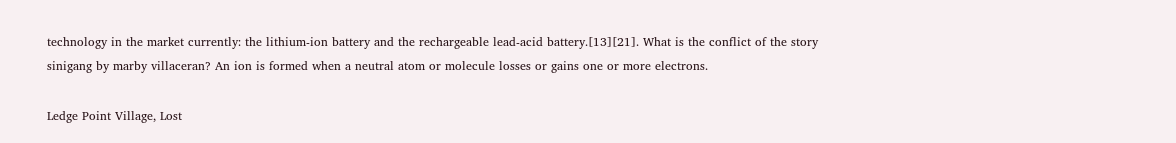technology in the market currently: the lithium-ion battery and the rechargeable lead-acid battery.[13][21]. What is the conflict of the story sinigang by marby villaceran? An ion is formed when a neutral atom or molecule losses or gains one or more electrons.

Ledge Point Village, Lost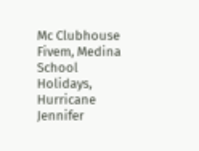Mc Clubhouse Fivem, Medina School Holidays, Hurricane Jennifer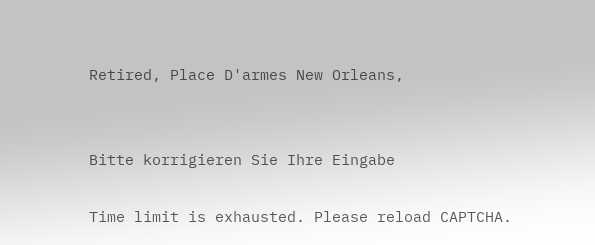Retired, Place D'armes New Orleans,


Bitte korrigieren Sie Ihre Eingabe

Time limit is exhausted. Please reload CAPTCHA.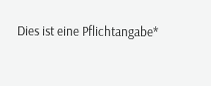Dies ist eine Pflichtangabe*